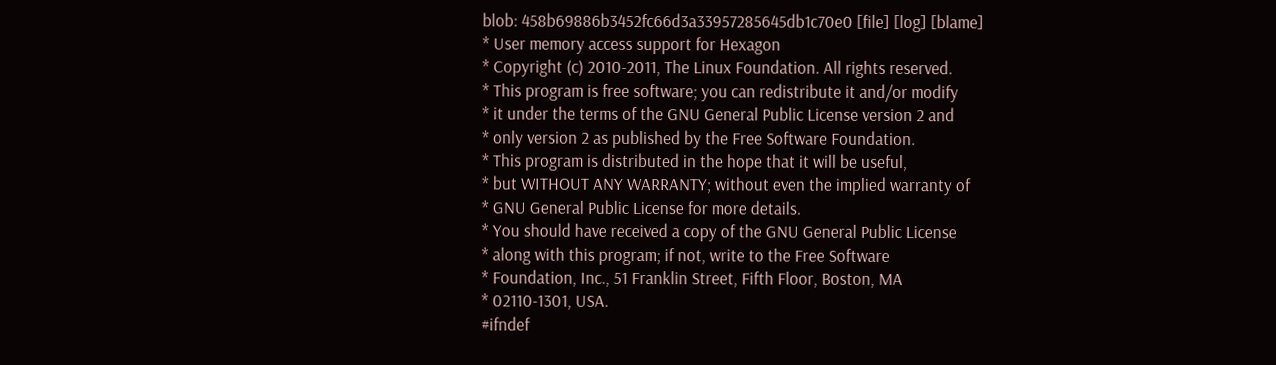blob: 458b69886b3452fc66d3a33957285645db1c70e0 [file] [log] [blame]
* User memory access support for Hexagon
* Copyright (c) 2010-2011, The Linux Foundation. All rights reserved.
* This program is free software; you can redistribute it and/or modify
* it under the terms of the GNU General Public License version 2 and
* only version 2 as published by the Free Software Foundation.
* This program is distributed in the hope that it will be useful,
* but WITHOUT ANY WARRANTY; without even the implied warranty of
* GNU General Public License for more details.
* You should have received a copy of the GNU General Public License
* along with this program; if not, write to the Free Software
* Foundation, Inc., 51 Franklin Street, Fifth Floor, Boston, MA
* 02110-1301, USA.
#ifndef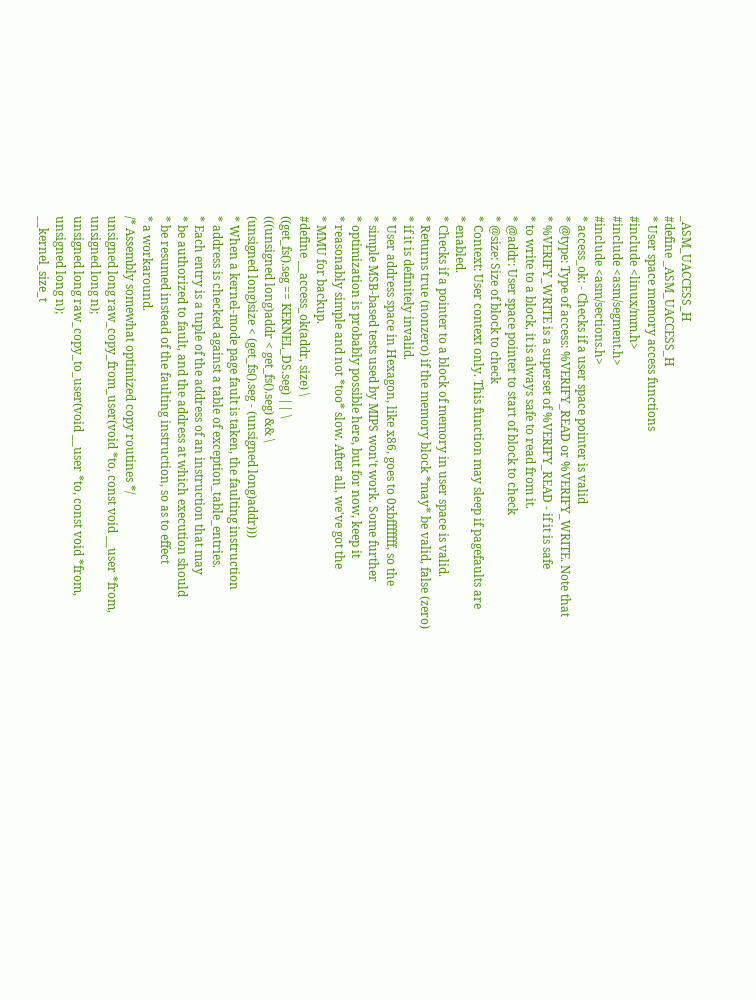_ASM_UACCESS_H
#define _ASM_UACCESS_H
* User space memory access functions
#include <linux/mm.h>
#include <asm/segment.h>
#include <asm/sections.h>
* access_ok: - Checks if a user space pointer is valid
* @type: Type of access: %VERIFY_READ or %VERIFY_WRITE. Note that
* %VERIFY_WRITE is a superset of %VERIFY_READ - if it is safe
* to write to a block, it is always safe to read from it.
* @addr: User space pointer to start of block to check
* @size: Size of block to check
* Context: User context only. This function may sleep if pagefaults are
* enabled.
* Checks if a pointer to a block of memory in user space is valid.
* Returns true (nonzero) if the memory block *may* be valid, false (zero)
* if it is definitely invalid.
* User address space in Hexagon, like x86, goes to 0xbfffffff, so the
* simple MSB-based tests used by MIPS won't work. Some further
* optimization is probably possible here, but for now, keep it
* reasonably simple and not *too* slow. After all, we've got the
* MMU for backup.
#define __access_ok(addr, size) \
((get_fs().seg == KERNEL_DS.seg) || \
(((unsigned long)addr < get_fs().seg) && \
(unsigned long)size < (get_fs().seg - (unsigned long)addr)))
* When a kernel-mode page fault is taken, the faulting instruction
* address is checked against a table of exception_table_entries.
* Each entry is a tuple of the address of an instruction that may
* be authorized to fault, and the address at which execution should
* be resumed instead of the faulting instruction, so as to effect
* a workaround.
/* Assembly somewhat optimized copy routines */
unsigned long raw_copy_from_user(void *to, const void __user *from,
unsigned long n);
unsigned long raw_copy_to_user(void __user *to, const void *from,
unsigned long n);
__kernel_size_t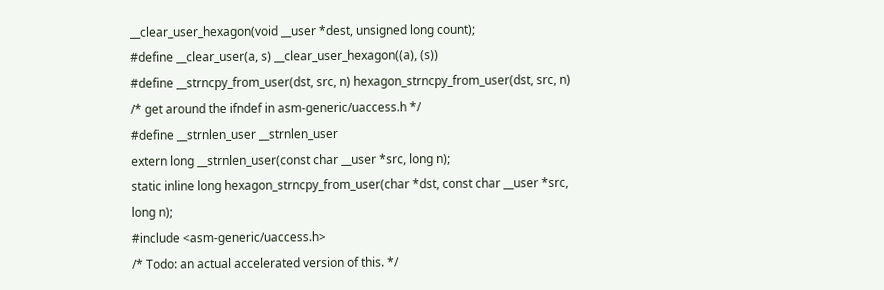__clear_user_hexagon(void __user *dest, unsigned long count);
#define __clear_user(a, s) __clear_user_hexagon((a), (s))
#define __strncpy_from_user(dst, src, n) hexagon_strncpy_from_user(dst, src, n)
/* get around the ifndef in asm-generic/uaccess.h */
#define __strnlen_user __strnlen_user
extern long __strnlen_user(const char __user *src, long n);
static inline long hexagon_strncpy_from_user(char *dst, const char __user *src,
long n);
#include <asm-generic/uaccess.h>
/* Todo: an actual accelerated version of this. */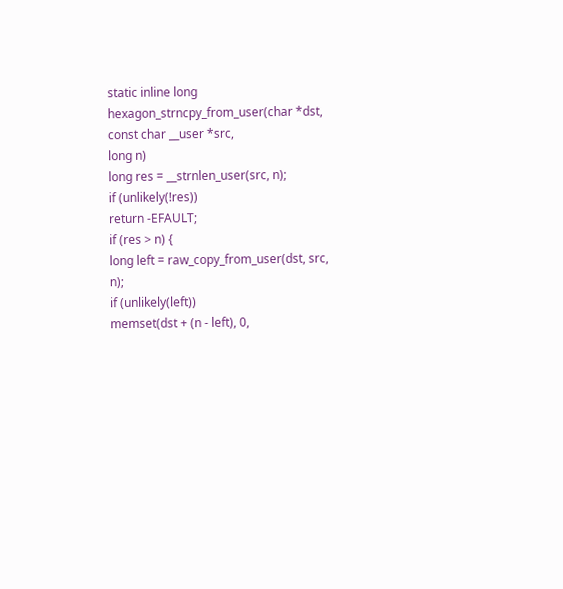static inline long hexagon_strncpy_from_user(char *dst, const char __user *src,
long n)
long res = __strnlen_user(src, n);
if (unlikely(!res))
return -EFAULT;
if (res > n) {
long left = raw_copy_from_user(dst, src, n);
if (unlikely(left))
memset(dst + (n - left), 0,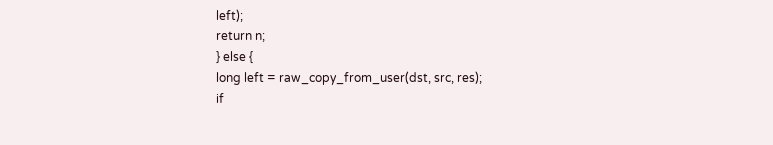left);
return n;
} else {
long left = raw_copy_from_user(dst, src, res);
if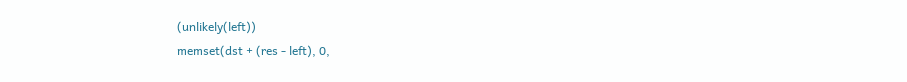(unlikely(left))
memset(dst + (res - left), 0,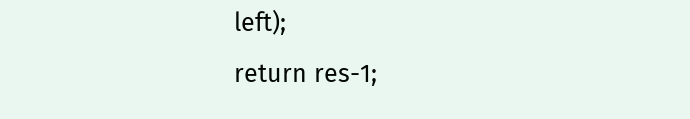left);
return res-1;